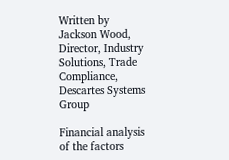Written by Jackson Wood, Director, Industry Solutions, Trade Compliance, Descartes Systems Group

Financial analysis of the factors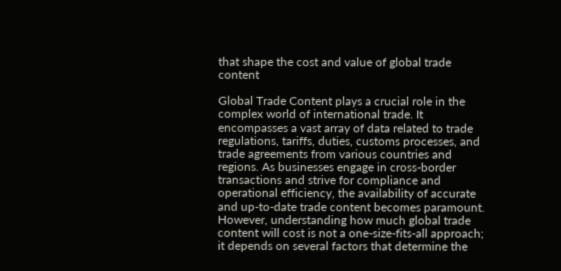that shape the cost and value of global trade content

Global Trade Content plays a crucial role in the complex world of international trade. It encompasses a vast array of data related to trade regulations, tariffs, duties, customs processes, and trade agreements from various countries and regions. As businesses engage in cross-border transactions and strive for compliance and operational efficiency, the availability of accurate and up-to-date trade content becomes paramount. However, understanding how much global trade content will cost is not a one-size-fits-all approach; it depends on several factors that determine the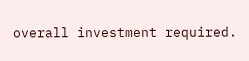overall investment required.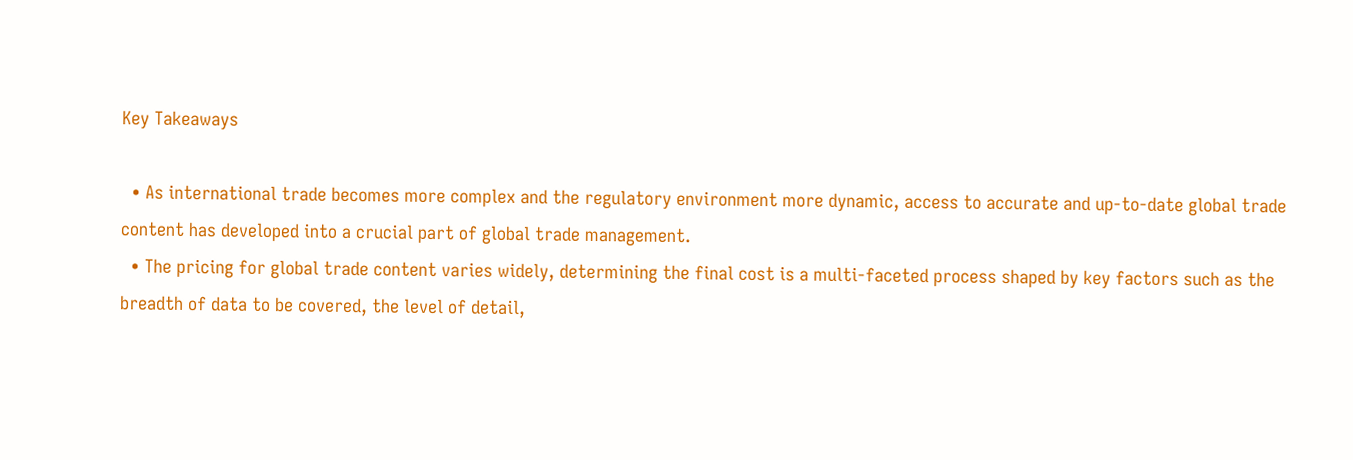Key Takeaways

  • As international trade becomes more complex and the regulatory environment more dynamic, access to accurate and up-to-date global trade content has developed into a crucial part of global trade management.
  • The pricing for global trade content varies widely, determining the final cost is a multi-faceted process shaped by key factors such as the breadth of data to be covered, the level of detail,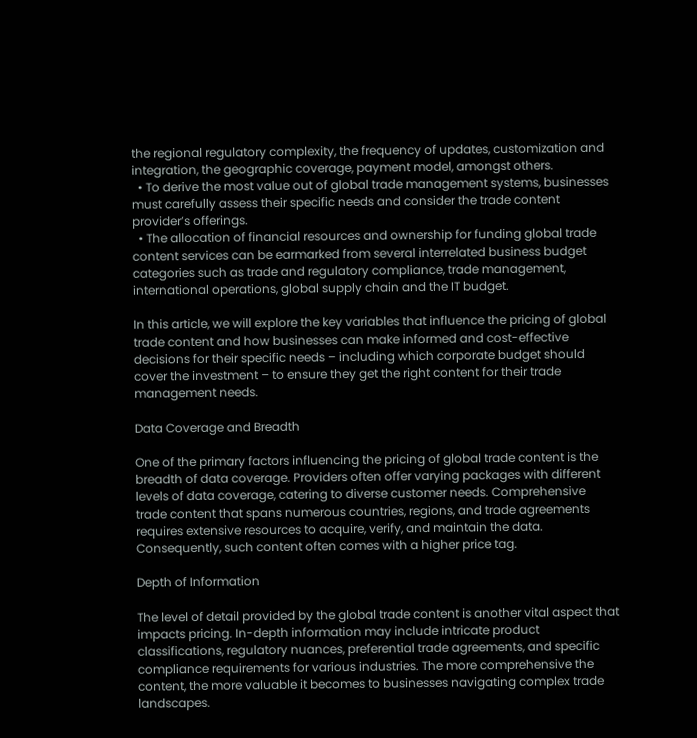the regional regulatory complexity, the frequency of updates, customization and integration, the geographic coverage, payment model, amongst others.
  • To derive the most value out of global trade management systems, businesses must carefully assess their specific needs and consider the trade content provider’s offerings.
  • The allocation of financial resources and ownership for funding global trade content services can be earmarked from several interrelated business budget categories such as trade and regulatory compliance, trade management, international operations, global supply chain and the IT budget.

In this article, we will explore the key variables that influence the pricing of global trade content and how businesses can make informed and cost-effective decisions for their specific needs – including which corporate budget should cover the investment – to ensure they get the right content for their trade management needs.

Data Coverage and Breadth

One of the primary factors influencing the pricing of global trade content is the breadth of data coverage. Providers often offer varying packages with different levels of data coverage, catering to diverse customer needs. Comprehensive trade content that spans numerous countries, regions, and trade agreements requires extensive resources to acquire, verify, and maintain the data. Consequently, such content often comes with a higher price tag.

Depth of Information

The level of detail provided by the global trade content is another vital aspect that impacts pricing. In-depth information may include intricate product classifications, regulatory nuances, preferential trade agreements, and specific compliance requirements for various industries. The more comprehensive the content, the more valuable it becomes to businesses navigating complex trade landscapes.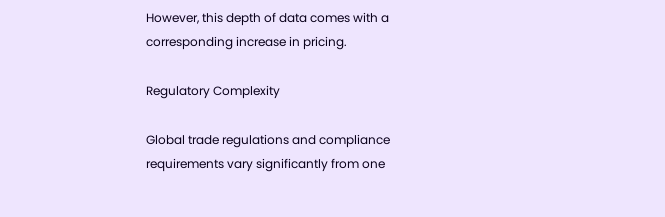However, this depth of data comes with a corresponding increase in pricing.

Regulatory Complexity

Global trade regulations and compliance requirements vary significantly from one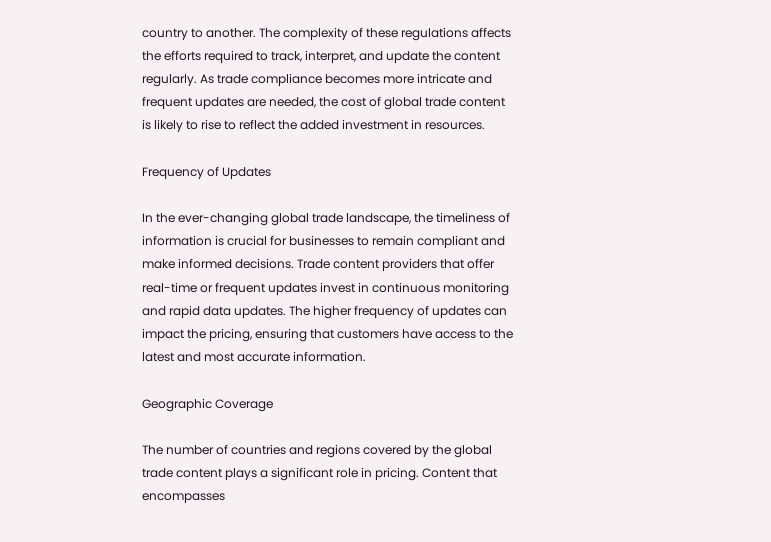country to another. The complexity of these regulations affects the efforts required to track, interpret, and update the content regularly. As trade compliance becomes more intricate and frequent updates are needed, the cost of global trade content is likely to rise to reflect the added investment in resources.

Frequency of Updates

In the ever-changing global trade landscape, the timeliness of information is crucial for businesses to remain compliant and make informed decisions. Trade content providers that offer real-time or frequent updates invest in continuous monitoring and rapid data updates. The higher frequency of updates can impact the pricing, ensuring that customers have access to the latest and most accurate information.

Geographic Coverage

The number of countries and regions covered by the global trade content plays a significant role in pricing. Content that encompasses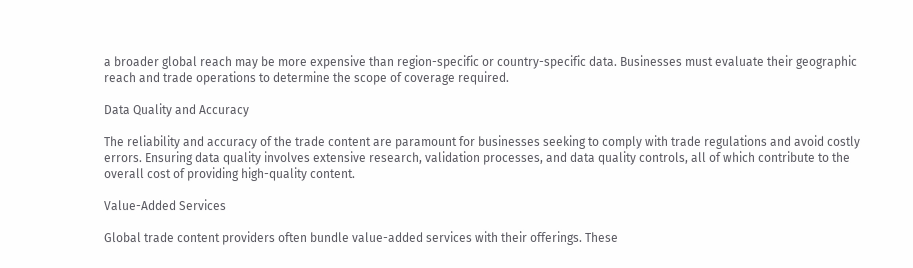a broader global reach may be more expensive than region-specific or country-specific data. Businesses must evaluate their geographic reach and trade operations to determine the scope of coverage required.

Data Quality and Accuracy

The reliability and accuracy of the trade content are paramount for businesses seeking to comply with trade regulations and avoid costly errors. Ensuring data quality involves extensive research, validation processes, and data quality controls, all of which contribute to the overall cost of providing high-quality content.

Value-Added Services

Global trade content providers often bundle value-added services with their offerings. These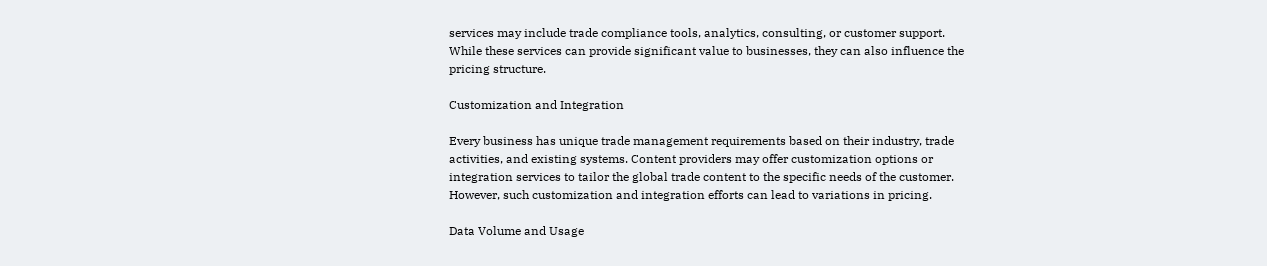services may include trade compliance tools, analytics, consulting, or customer support. While these services can provide significant value to businesses, they can also influence the pricing structure.

Customization and Integration

Every business has unique trade management requirements based on their industry, trade activities, and existing systems. Content providers may offer customization options or integration services to tailor the global trade content to the specific needs of the customer. However, such customization and integration efforts can lead to variations in pricing.

Data Volume and Usage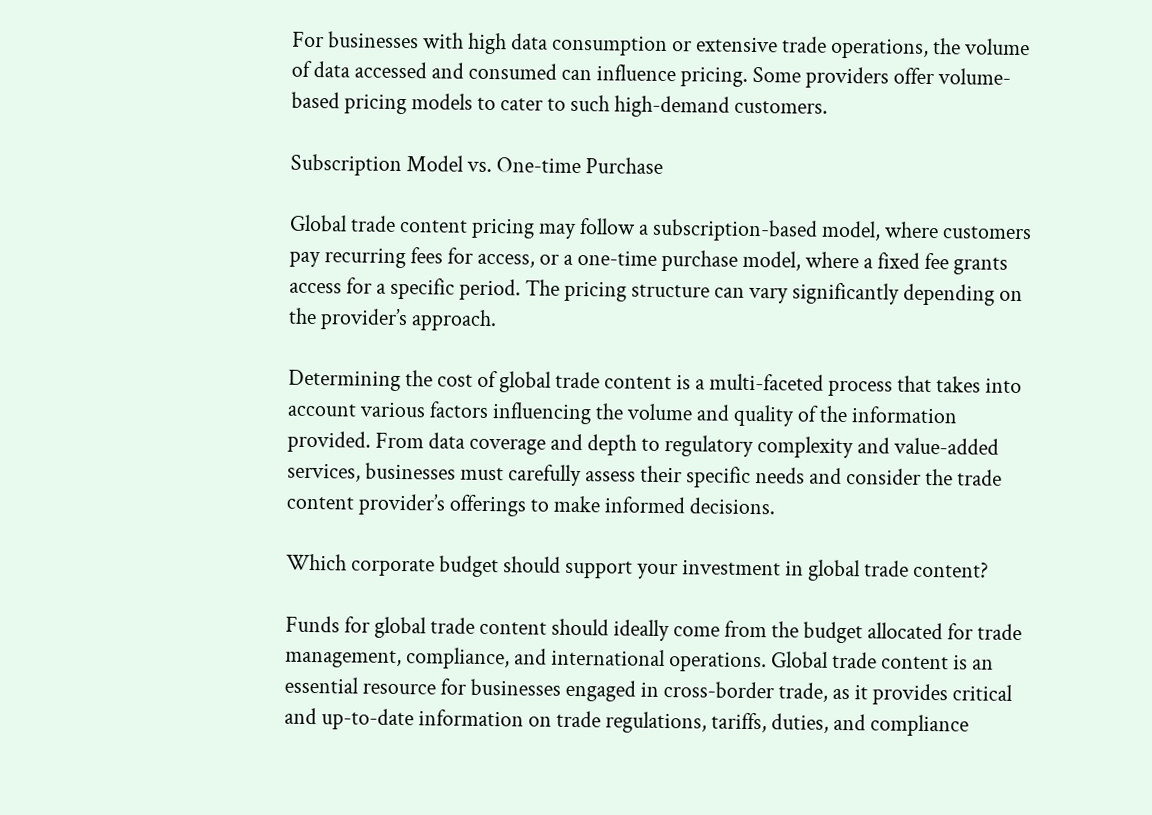For businesses with high data consumption or extensive trade operations, the volume of data accessed and consumed can influence pricing. Some providers offer volume-based pricing models to cater to such high-demand customers.

Subscription Model vs. One-time Purchase

Global trade content pricing may follow a subscription-based model, where customers pay recurring fees for access, or a one-time purchase model, where a fixed fee grants access for a specific period. The pricing structure can vary significantly depending on the provider’s approach.

Determining the cost of global trade content is a multi-faceted process that takes into account various factors influencing the volume and quality of the information provided. From data coverage and depth to regulatory complexity and value-added services, businesses must carefully assess their specific needs and consider the trade content provider’s offerings to make informed decisions.

Which corporate budget should support your investment in global trade content?

Funds for global trade content should ideally come from the budget allocated for trade management, compliance, and international operations. Global trade content is an essential resource for businesses engaged in cross-border trade, as it provides critical and up-to-date information on trade regulations, tariffs, duties, and compliance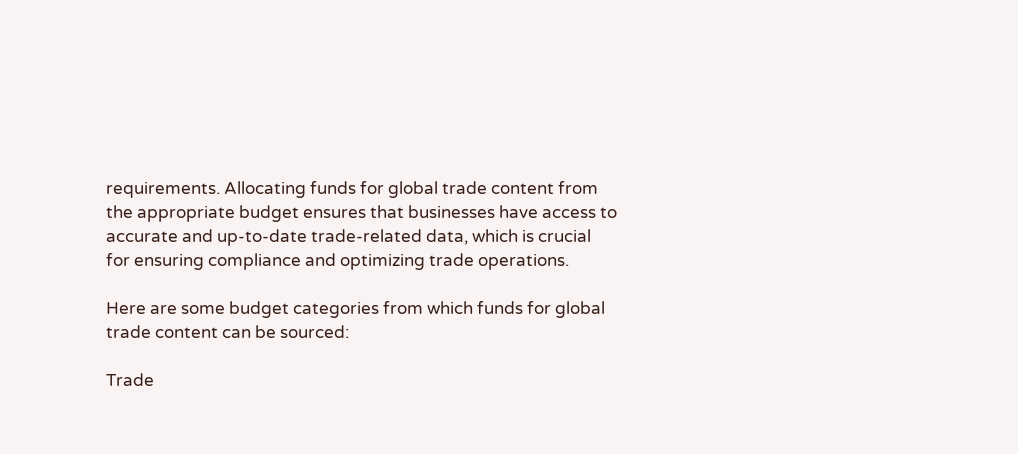requirements. Allocating funds for global trade content from the appropriate budget ensures that businesses have access to accurate and up-to-date trade-related data, which is crucial for ensuring compliance and optimizing trade operations.

Here are some budget categories from which funds for global trade content can be sourced:

Trade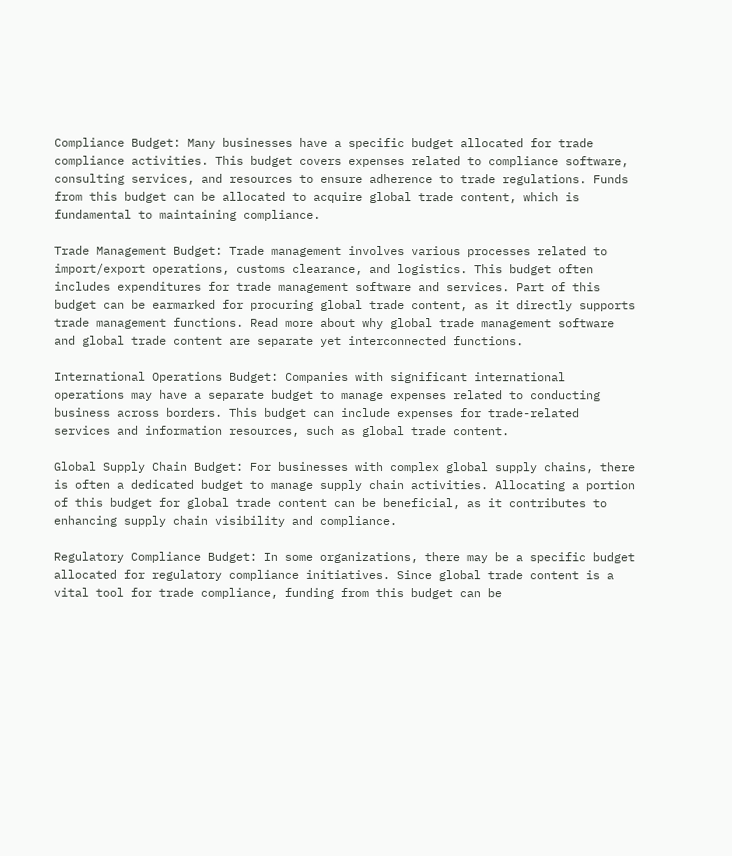Compliance Budget: Many businesses have a specific budget allocated for trade compliance activities. This budget covers expenses related to compliance software, consulting services, and resources to ensure adherence to trade regulations. Funds from this budget can be allocated to acquire global trade content, which is fundamental to maintaining compliance.

Trade Management Budget: Trade management involves various processes related to import/export operations, customs clearance, and logistics. This budget often includes expenditures for trade management software and services. Part of this budget can be earmarked for procuring global trade content, as it directly supports trade management functions. Read more about why global trade management software and global trade content are separate yet interconnected functions.

International Operations Budget: Companies with significant international operations may have a separate budget to manage expenses related to conducting business across borders. This budget can include expenses for trade-related services and information resources, such as global trade content.

Global Supply Chain Budget: For businesses with complex global supply chains, there is often a dedicated budget to manage supply chain activities. Allocating a portion of this budget for global trade content can be beneficial, as it contributes to enhancing supply chain visibility and compliance.

Regulatory Compliance Budget: In some organizations, there may be a specific budget allocated for regulatory compliance initiatives. Since global trade content is a vital tool for trade compliance, funding from this budget can be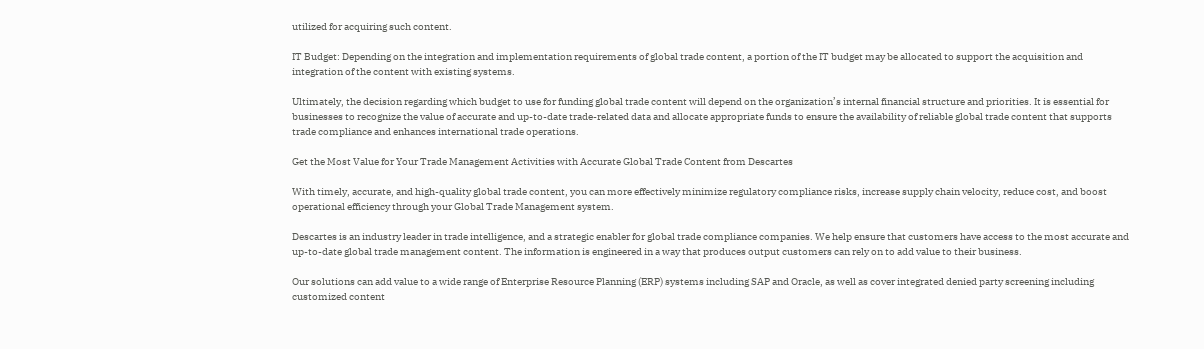utilized for acquiring such content.

IT Budget: Depending on the integration and implementation requirements of global trade content, a portion of the IT budget may be allocated to support the acquisition and integration of the content with existing systems.

Ultimately, the decision regarding which budget to use for funding global trade content will depend on the organization’s internal financial structure and priorities. It is essential for businesses to recognize the value of accurate and up-to-date trade-related data and allocate appropriate funds to ensure the availability of reliable global trade content that supports trade compliance and enhances international trade operations.

Get the Most Value for Your Trade Management Activities with Accurate Global Trade Content from Descartes

With timely, accurate, and high-quality global trade content, you can more effectively minimize regulatory compliance risks, increase supply chain velocity, reduce cost, and boost operational efficiency through your Global Trade Management system.

Descartes is an industry leader in trade intelligence, and a strategic enabler for global trade compliance companies. We help ensure that customers have access to the most accurate and up-to-date global trade management content. The information is engineered in a way that produces output customers can rely on to add value to their business.

Our solutions can add value to a wide range of Enterprise Resource Planning (ERP) systems including SAP and Oracle, as well as cover integrated denied party screening including customized content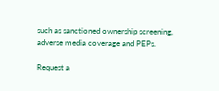such as sanctioned ownership screening, adverse media coverage and PEPs.

Request a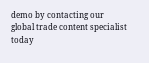demo by contacting our global trade content specialist today